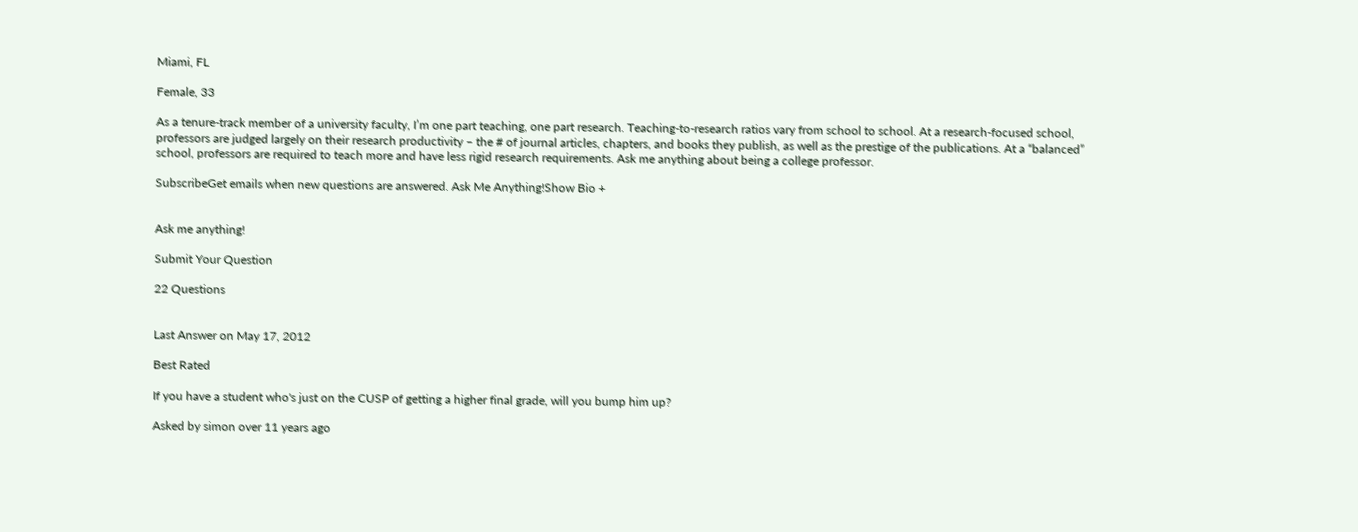Miami, FL

Female, 33

As a tenure-track member of a university faculty, I’m one part teaching, one part research. Teaching-to-research ratios vary from school to school. At a research-focused school, professors are judged largely on their research productivity – the # of journal articles, chapters, and books they publish, as well as the prestige of the publications. At a “balanced” school, professors are required to teach more and have less rigid research requirements. Ask me anything about being a college professor.

SubscribeGet emails when new questions are answered. Ask Me Anything!Show Bio +


Ask me anything!

Submit Your Question

22 Questions


Last Answer on May 17, 2012

Best Rated

If you have a student who's just on the CUSP of getting a higher final grade, will you bump him up?

Asked by simon over 11 years ago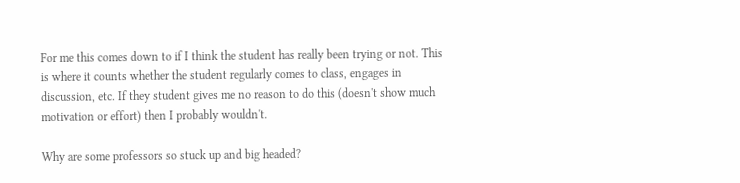For me this comes down to if I think the student has really been trying or not. This is where it counts whether the student regularly comes to class, engages in discussion, etc. If they student gives me no reason to do this (doesn't show much motivation or effort) then I probably wouldn't.

Why are some professors so stuck up and big headed?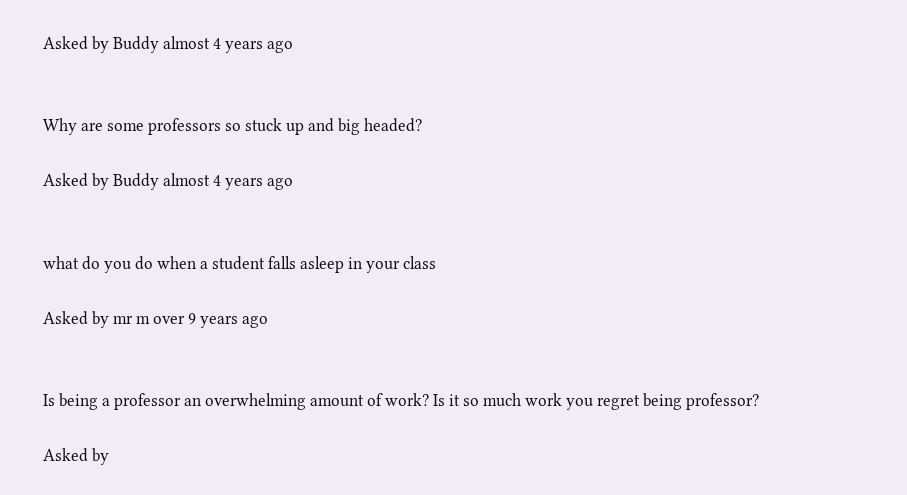Asked by Buddy almost 4 years ago


Why are some professors so stuck up and big headed?

Asked by Buddy almost 4 years ago


what do you do when a student falls asleep in your class

Asked by mr m over 9 years ago


Is being a professor an overwhelming amount of work? Is it so much work you regret being professor?

Asked by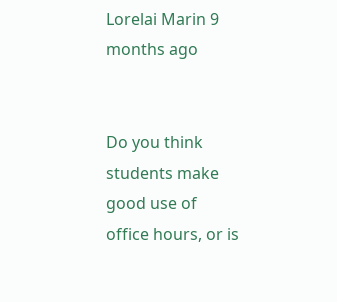Lorelai Marin 9 months ago


Do you think students make good use of office hours, or is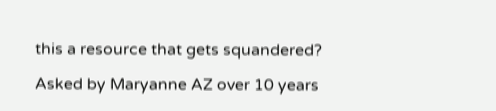this a resource that gets squandered?

Asked by Maryanne AZ over 10 years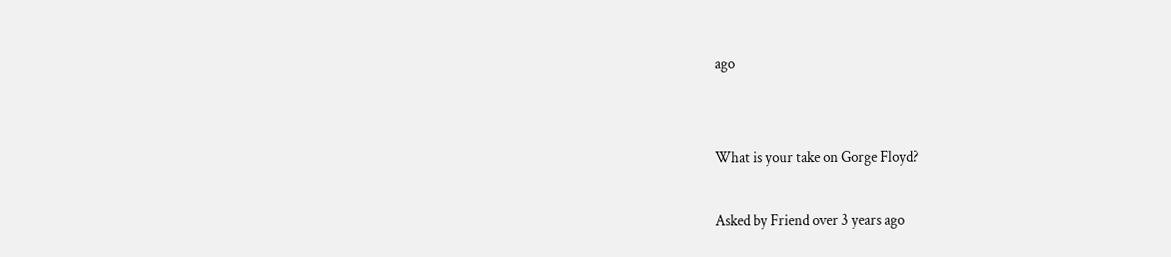ago


What is your take on Gorge Floyd?

Asked by Friend over 3 years ago